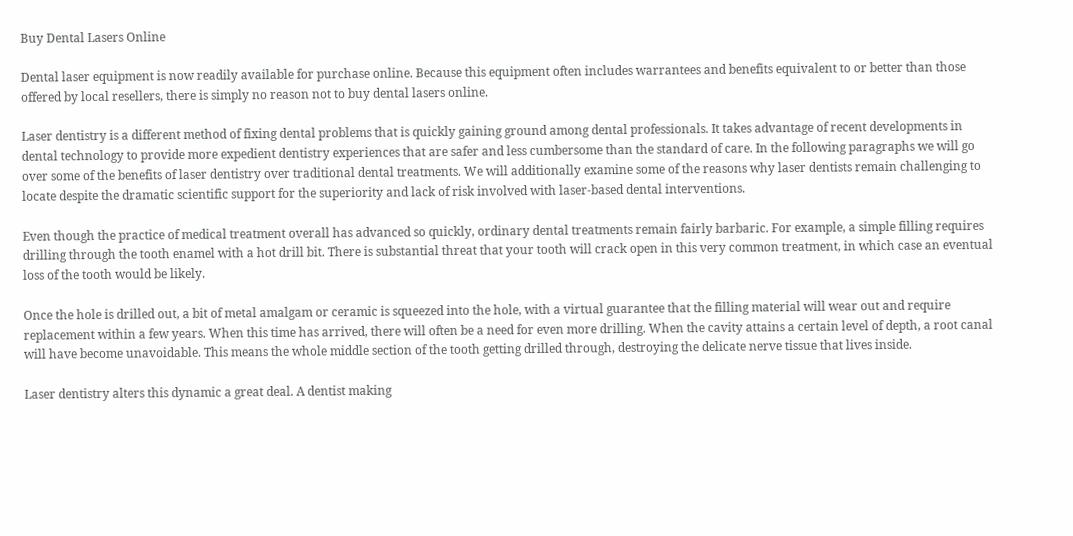Buy Dental Lasers Online

Dental laser equipment is now readily available for purchase online. Because this equipment often includes warrantees and benefits equivalent to or better than those offered by local resellers, there is simply no reason not to buy dental lasers online.

Laser dentistry is a different method of fixing dental problems that is quickly gaining ground among dental professionals. It takes advantage of recent developments in dental technology to provide more expedient dentistry experiences that are safer and less cumbersome than the standard of care. In the following paragraphs we will go over some of the benefits of laser dentistry over traditional dental treatments. We will additionally examine some of the reasons why laser dentists remain challenging to locate despite the dramatic scientific support for the superiority and lack of risk involved with laser-based dental interventions.

Even though the practice of medical treatment overall has advanced so quickly, ordinary dental treatments remain fairly barbaric. For example, a simple filling requires drilling through the tooth enamel with a hot drill bit. There is substantial threat that your tooth will crack open in this very common treatment, in which case an eventual loss of the tooth would be likely.

Once the hole is drilled out, a bit of metal amalgam or ceramic is squeezed into the hole, with a virtual guarantee that the filling material will wear out and require replacement within a few years. When this time has arrived, there will often be a need for even more drilling. When the cavity attains a certain level of depth, a root canal will have become unavoidable. This means the whole middle section of the tooth getting drilled through, destroying the delicate nerve tissue that lives inside.

Laser dentistry alters this dynamic a great deal. A dentist making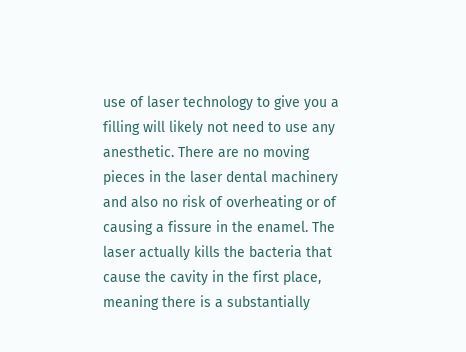use of laser technology to give you a filling will likely not need to use any anesthetic. There are no moving pieces in the laser dental machinery and also no risk of overheating or of causing a fissure in the enamel. The laser actually kills the bacteria that cause the cavity in the first place, meaning there is a substantially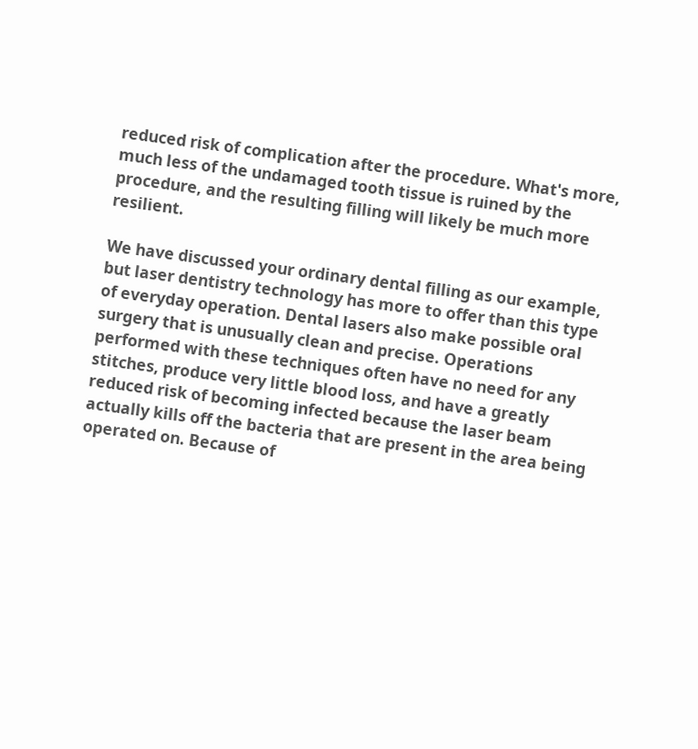reduced risk of complication after the procedure. What's more, much less of the undamaged tooth tissue is ruined by the procedure, and the resulting filling will likely be much more resilient.

We have discussed your ordinary dental filling as our example, but laser dentistry technology has more to offer than this type of everyday operation. Dental lasers also make possible oral surgery that is unusually clean and precise. Operations performed with these techniques often have no need for any stitches, produce very little blood loss, and have a greatly reduced risk of becoming infected because the laser beam actually kills off the bacteria that are present in the area being operated on. Because of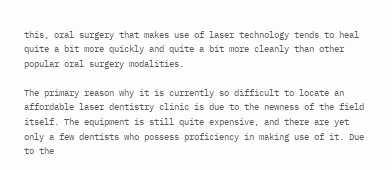this, oral surgery that makes use of laser technology tends to heal quite a bit more quickly and quite a bit more cleanly than other popular oral surgery modalities.

The primary reason why it is currently so difficult to locate an affordable laser dentistry clinic is due to the newness of the field itself. The equipment is still quite expensive, and there are yet only a few dentists who possess proficiency in making use of it. Due to the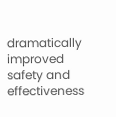dramatically improved safety and effectiveness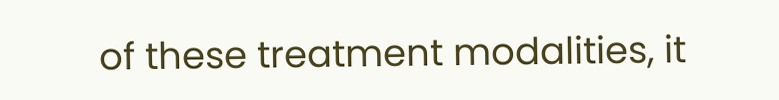of these treatment modalities, it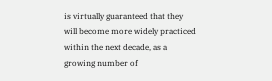is virtually guaranteed that they will become more widely practiced within the next decade, as a growing number of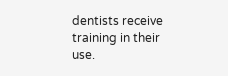dentists receive training in their use.